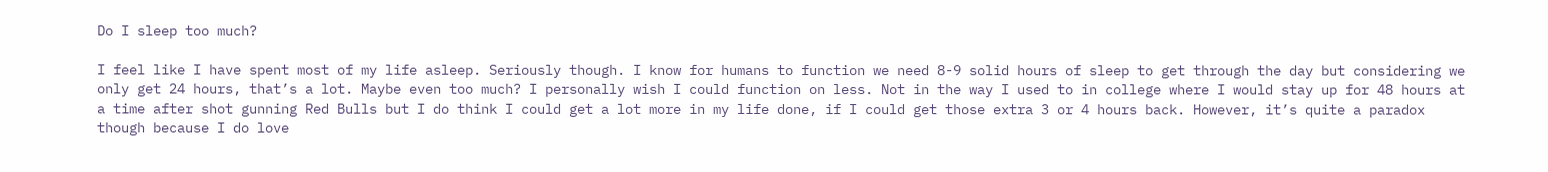Do I sleep too much?

I feel like I have spent most of my life asleep. Seriously though. I know for humans to function we need 8-9 solid hours of sleep to get through the day but considering we only get 24 hours, that’s a lot. Maybe even too much? I personally wish I could function on less. Not in the way I used to in college where I would stay up for 48 hours at a time after shot gunning Red Bulls but I do think I could get a lot more in my life done, if I could get those extra 3 or 4 hours back. However, it’s quite a paradox though because I do love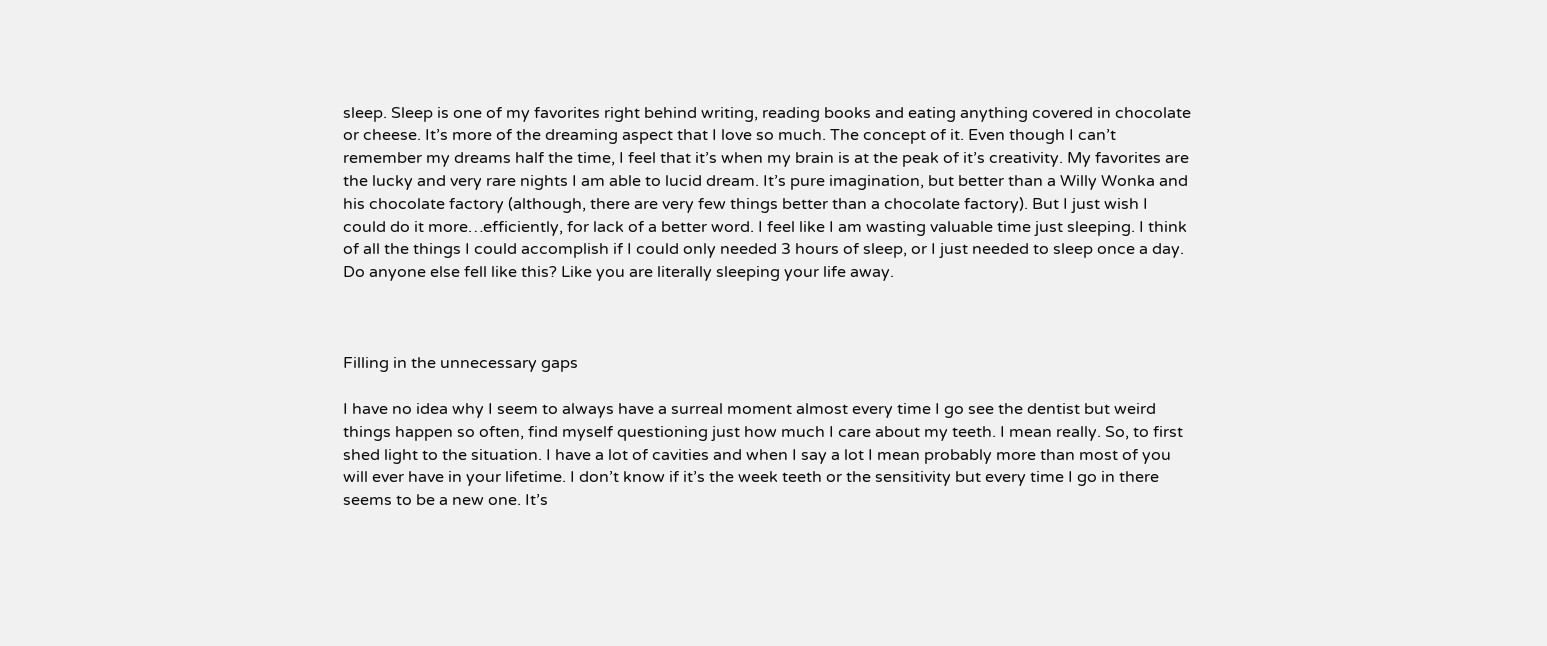sleep. Sleep is one of my favorites right behind writing, reading books and eating anything covered in chocolate or cheese. It’s more of the dreaming aspect that I love so much. The concept of it. Even though I can’t remember my dreams half the time, I feel that it’s when my brain is at the peak of it’s creativity. My favorites are the lucky and very rare nights I am able to lucid dream. It’s pure imagination, but better than a Willy Wonka and his chocolate factory (although, there are very few things better than a chocolate factory). But I just wish I could do it more…efficiently, for lack of a better word. I feel like I am wasting valuable time just sleeping. I think of all the things I could accomplish if I could only needed 3 hours of sleep, or I just needed to sleep once a day. Do anyone else fell like this? Like you are literally sleeping your life away.



Filling in the unnecessary gaps

I have no idea why I seem to always have a surreal moment almost every time I go see the dentist but weird things happen so often, find myself questioning just how much I care about my teeth. I mean really. So, to first shed light to the situation. I have a lot of cavities and when I say a lot I mean probably more than most of you will ever have in your lifetime. I don’t know if it’s the week teeth or the sensitivity but every time I go in there seems to be a new one. It’s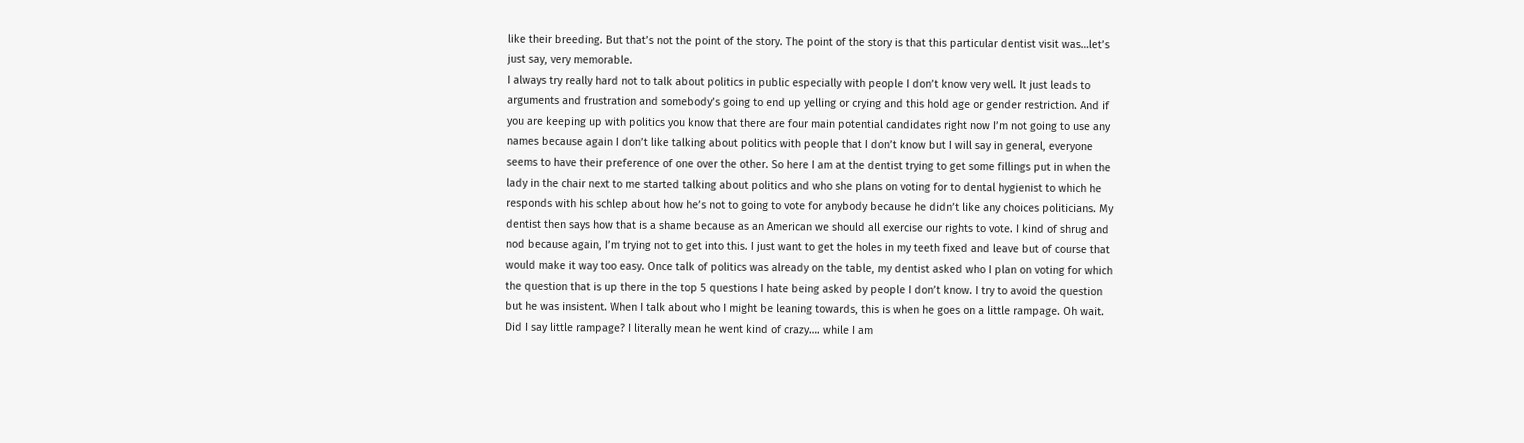like their breeding. But that’s not the point of the story. The point of the story is that this particular dentist visit was…let’s just say, very memorable.
I always try really hard not to talk about politics in public especially with people I don’t know very well. It just leads to arguments and frustration and somebody’s going to end up yelling or crying and this hold age or gender restriction. And if you are keeping up with politics you know that there are four main potential candidates right now I’m not going to use any names because again I don’t like talking about politics with people that I don’t know but I will say in general, everyone seems to have their preference of one over the other. So here I am at the dentist trying to get some fillings put in when the lady in the chair next to me started talking about politics and who she plans on voting for to dental hygienist to which he responds with his schlep about how he’s not to going to vote for anybody because he didn’t like any choices politicians. My dentist then says how that is a shame because as an American we should all exercise our rights to vote. I kind of shrug and nod because again, I’m trying not to get into this. I just want to get the holes in my teeth fixed and leave but of course that would make it way too easy. Once talk of politics was already on the table, my dentist asked who I plan on voting for which the question that is up there in the top 5 questions I hate being asked by people I don’t know. I try to avoid the question but he was insistent. When I talk about who I might be leaning towards, this is when he goes on a little rampage. Oh wait. Did I say little rampage? I literally mean he went kind of crazy…. while I am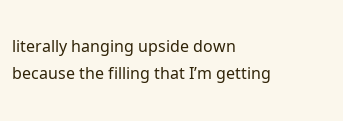literally hanging upside down because the filling that I’m getting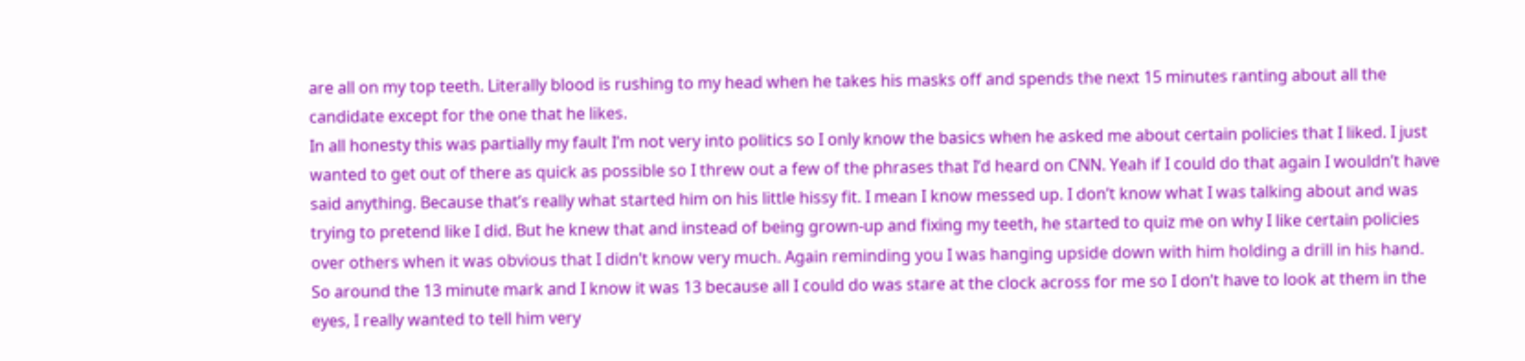are all on my top teeth. Literally blood is rushing to my head when he takes his masks off and spends the next 15 minutes ranting about all the candidate except for the one that he likes.
In all honesty this was partially my fault I’m not very into politics so I only know the basics when he asked me about certain policies that I liked. I just wanted to get out of there as quick as possible so I threw out a few of the phrases that I’d heard on CNN. Yeah if I could do that again I wouldn’t have said anything. Because that’s really what started him on his little hissy fit. I mean I know messed up. I don’t know what I was talking about and was trying to pretend like I did. But he knew that and instead of being grown-up and fixing my teeth, he started to quiz me on why I like certain policies over others when it was obvious that I didn’t know very much. Again reminding you I was hanging upside down with him holding a drill in his hand. So around the 13 minute mark and I know it was 13 because all I could do was stare at the clock across for me so I don’t have to look at them in the eyes, I really wanted to tell him very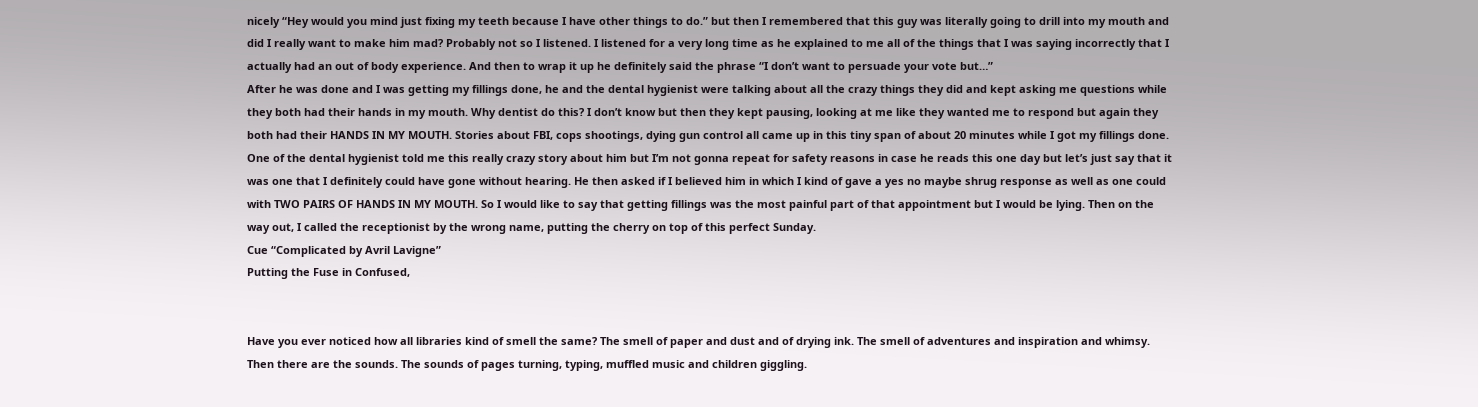nicely “Hey would you mind just fixing my teeth because I have other things to do.” but then I remembered that this guy was literally going to drill into my mouth and did I really want to make him mad? Probably not so I listened. I listened for a very long time as he explained to me all of the things that I was saying incorrectly that I actually had an out of body experience. And then to wrap it up he definitely said the phrase “I don’t want to persuade your vote but…”
After he was done and I was getting my fillings done, he and the dental hygienist were talking about all the crazy things they did and kept asking me questions while they both had their hands in my mouth. Why dentist do this? I don’t know but then they kept pausing, looking at me like they wanted me to respond but again they both had their HANDS IN MY MOUTH. Stories about FBI, cops shootings, dying gun control all came up in this tiny span of about 20 minutes while I got my fillings done. One of the dental hygienist told me this really crazy story about him but I’m not gonna repeat for safety reasons in case he reads this one day but let’s just say that it was one that I definitely could have gone without hearing. He then asked if I believed him in which I kind of gave a yes no maybe shrug response as well as one could with TWO PAIRS OF HANDS IN MY MOUTH. So I would like to say that getting fillings was the most painful part of that appointment but I would be lying. Then on the way out, I called the receptionist by the wrong name, putting the cherry on top of this perfect Sunday.
Cue “Complicated by Avril Lavigne”
Putting the Fuse in Confused,


Have you ever noticed how all libraries kind of smell the same? The smell of paper and dust and of drying ink. The smell of adventures and inspiration and whimsy. Then there are the sounds. The sounds of pages turning, typing, muffled music and children giggling.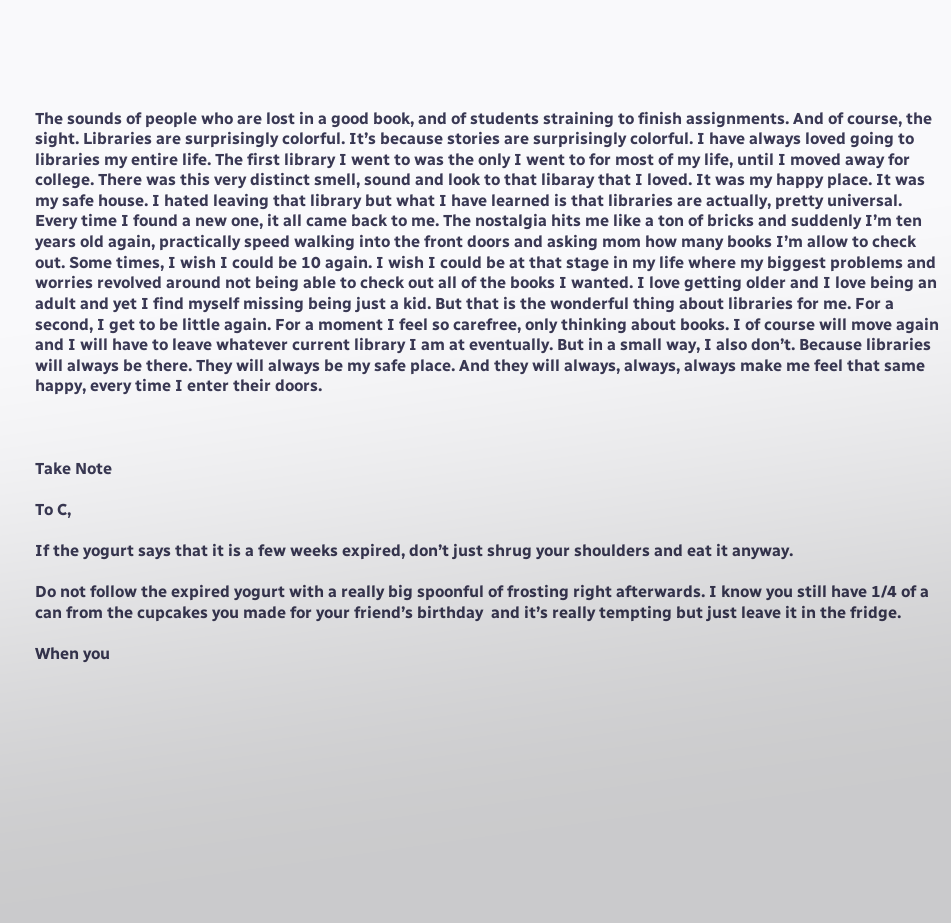The sounds of people who are lost in a good book, and of students straining to finish assignments. And of course, the sight. Libraries are surprisingly colorful. It’s because stories are surprisingly colorful. I have always loved going to libraries my entire life. The first library I went to was the only I went to for most of my life, until I moved away for college. There was this very distinct smell, sound and look to that libaray that I loved. It was my happy place. It was my safe house. I hated leaving that library but what I have learned is that libraries are actually, pretty universal. Every time I found a new one, it all came back to me. The nostalgia hits me like a ton of bricks and suddenly I’m ten years old again, practically speed walking into the front doors and asking mom how many books I’m allow to check out. Some times, I wish I could be 10 again. I wish I could be at that stage in my life where my biggest problems and worries revolved around not being able to check out all of the books I wanted. I love getting older and I love being an adult and yet I find myself missing being just a kid. But that is the wonderful thing about libraries for me. For a second, I get to be little again. For a moment I feel so carefree, only thinking about books. I of course will move again and I will have to leave whatever current library I am at eventually. But in a small way, I also don’t. Because libraries will always be there. They will always be my safe place. And they will always, always, always make me feel that same happy, every time I enter their doors.



Take Note

To C,

If the yogurt says that it is a few weeks expired, don’t just shrug your shoulders and eat it anyway.

Do not follow the expired yogurt with a really big spoonful of frosting right afterwards. I know you still have 1/4 of a can from the cupcakes you made for your friend’s birthday  and it’s really tempting but just leave it in the fridge.

When you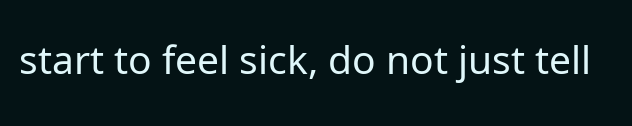start to feel sick, do not just tell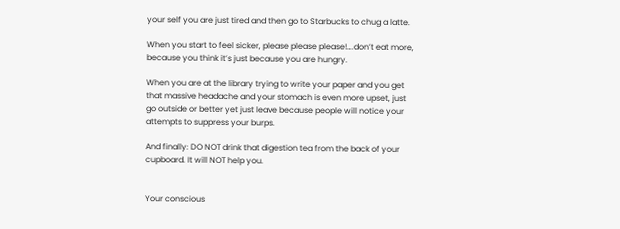your self you are just tired and then go to Starbucks to chug a latte.

When you start to feel sicker, please please please!….don’t eat more, because you think it’s just because you are hungry.

When you are at the library trying to write your paper and you get that massive headache and your stomach is even more upset, just go outside or better yet just leave because people will notice your attempts to suppress your burps.

And finally: DO NOT drink that digestion tea from the back of your cupboard. It will NOT help you.


Your conscious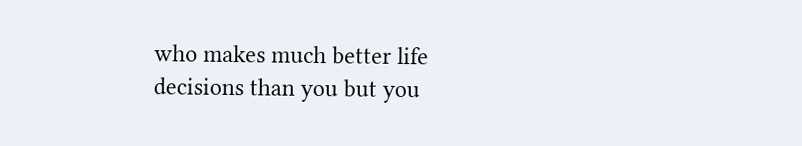who makes much better life decisions than you but you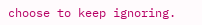choose to keep ignoring.